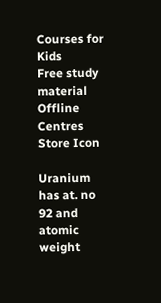Courses for Kids
Free study material
Offline Centres
Store Icon

Uranium has at. no 92 and atomic weight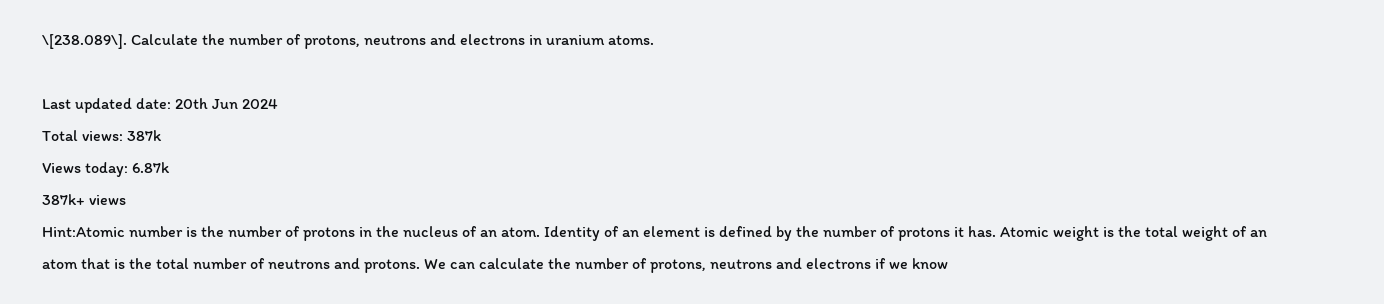\[238.089\]. Calculate the number of protons, neutrons and electrons in uranium atoms.

Last updated date: 20th Jun 2024
Total views: 387k
Views today: 6.87k
387k+ views
Hint:Atomic number is the number of protons in the nucleus of an atom. Identity of an element is defined by the number of protons it has. Atomic weight is the total weight of an atom that is the total number of neutrons and protons. We can calculate the number of protons, neutrons and electrons if we know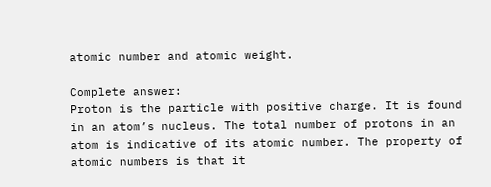atomic number and atomic weight.

Complete answer:
Proton is the particle with positive charge. It is found in an atom’s nucleus. The total number of protons in an atom is indicative of its atomic number. The property of atomic numbers is that it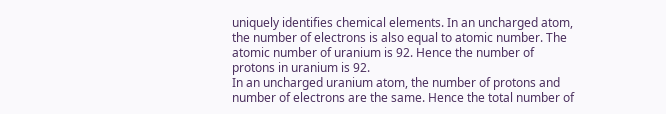uniquely identifies chemical elements. In an uncharged atom, the number of electrons is also equal to atomic number. The atomic number of uranium is 92. Hence the number of protons in uranium is 92.
In an uncharged uranium atom, the number of protons and number of electrons are the same. Hence the total number of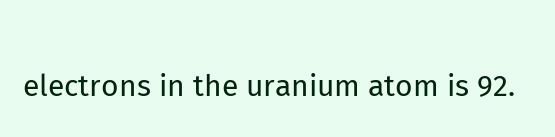electrons in the uranium atom is 92.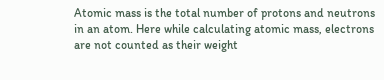Atomic mass is the total number of protons and neutrons in an atom. Here while calculating atomic mass, electrons are not counted as their weight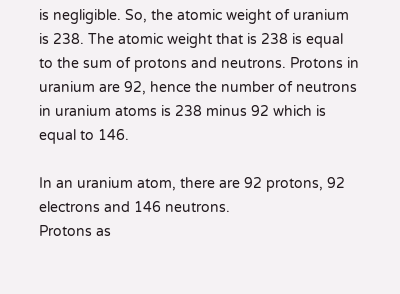is negligible. So, the atomic weight of uranium is 238. The atomic weight that is 238 is equal to the sum of protons and neutrons. Protons in uranium are 92, hence the number of neutrons in uranium atoms is 238 minus 92 which is equal to 146.

In an uranium atom, there are 92 protons, 92 electrons and 146 neutrons.
Protons as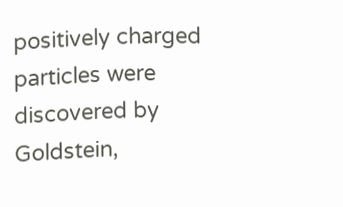positively charged particles were discovered by Goldstein,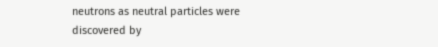neutrons as neutral particles were discovered by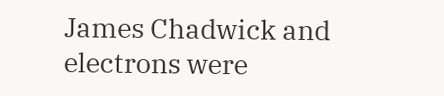James Chadwick and electrons were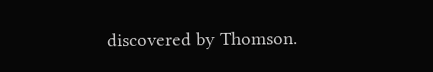discovered by Thomson.